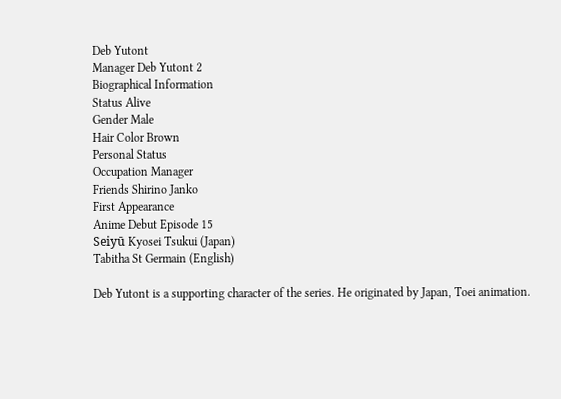Deb Yutont
Manager Deb Yutont 2
Biographical Information
Status Alive
Gender Male
Hair Color Brown
Personal Status
Occupation Manager
Friends Shirino Janko
First Appearance
Anime Debut Episode 15
Seiyū Kyosei Tsukui (Japan)
Tabitha St Germain (English)

Deb Yutont is a supporting character of the series. He originated by Japan, Toei animation.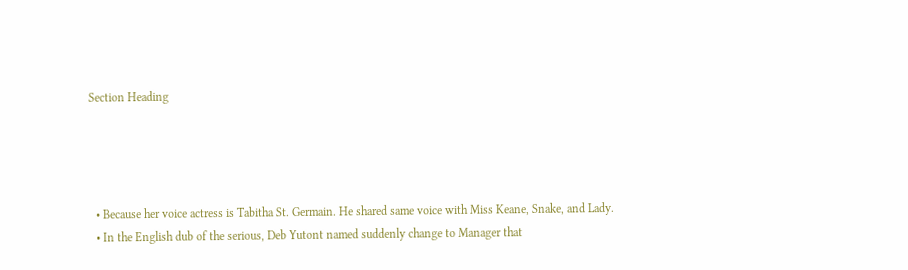Section Heading




  • Because her voice actress is Tabitha St. Germain. He shared same voice with Miss Keane, Snake, and Lady.
  • In the English dub of the serious, Deb Yutont named suddenly change to Manager that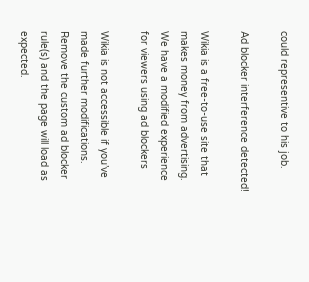could representive to his job.

Ad blocker interference detected!

Wikia is a free-to-use site that makes money from advertising. We have a modified experience for viewers using ad blockers

Wikia is not accessible if you’ve made further modifications. Remove the custom ad blocker rule(s) and the page will load as expected.